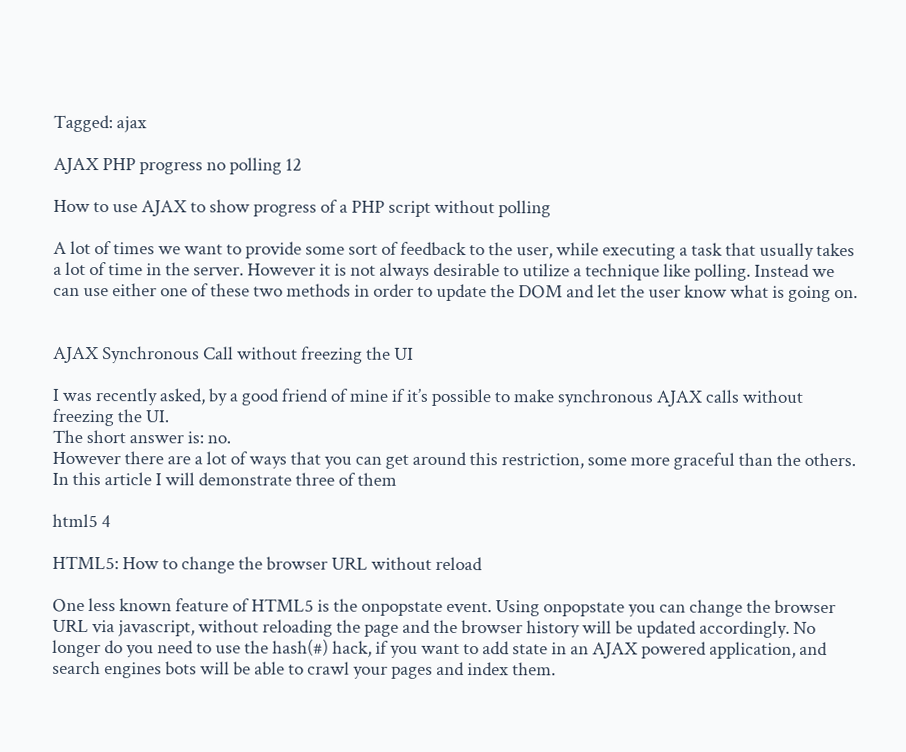Tagged: ajax

AJAX PHP progress no polling 12

How to use AJAX to show progress of a PHP script without polling

A lot of times we want to provide some sort of feedback to the user, while executing a task that usually takes a lot of time in the server. However it is not always desirable to utilize a technique like polling. Instead we can use either one of these two methods in order to update the DOM and let the user know what is going on.


AJAX Synchronous Call without freezing the UI

I was recently asked, by a good friend of mine if it’s possible to make synchronous AJAX calls without freezing the UI.
The short answer is: no.
However there are a lot of ways that you can get around this restriction, some more graceful than the others. In this article I will demonstrate three of them

html5 4

HTML5: How to change the browser URL without reload

One less known feature of HTML5 is the onpopstate event. Using onpopstate you can change the browser URL via javascript, without reloading the page and the browser history will be updated accordingly. No longer do you need to use the hash(#) hack, if you want to add state in an AJAX powered application, and search engines bots will be able to crawl your pages and index them.